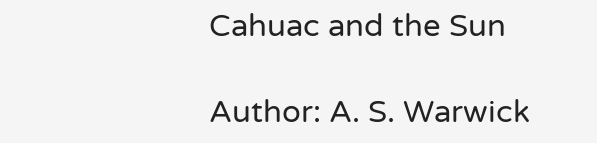Cahuac and the Sun

Author: A. S. Warwick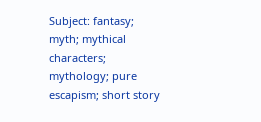Subject: fantasy; myth; mythical characters; mythology; pure escapism; short story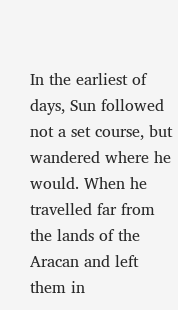In the earliest of days, Sun followed not a set course, but wandered where he would. When he travelled far from the lands of the Aracan and left them in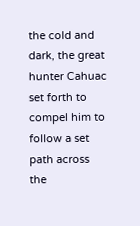the cold and dark, the great hunter Cahuac set forth to compel him to follow a set path across the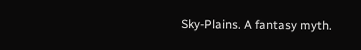Sky-Plains. A fantasy myth.